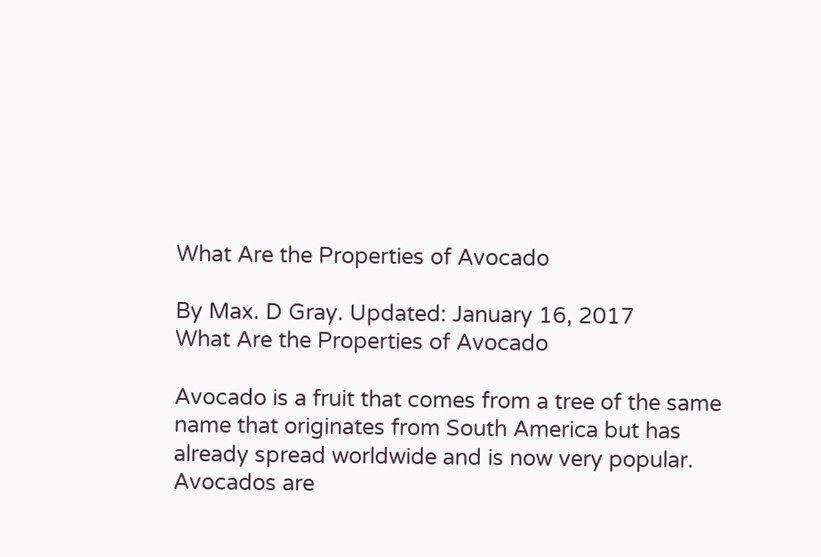What Are the Properties of Avocado

By Max. D Gray. Updated: January 16, 2017
What Are the Properties of Avocado

Avocado is a fruit that comes from a tree of the same name that originates from South America but has already spread worldwide and is now very popular. Avocados are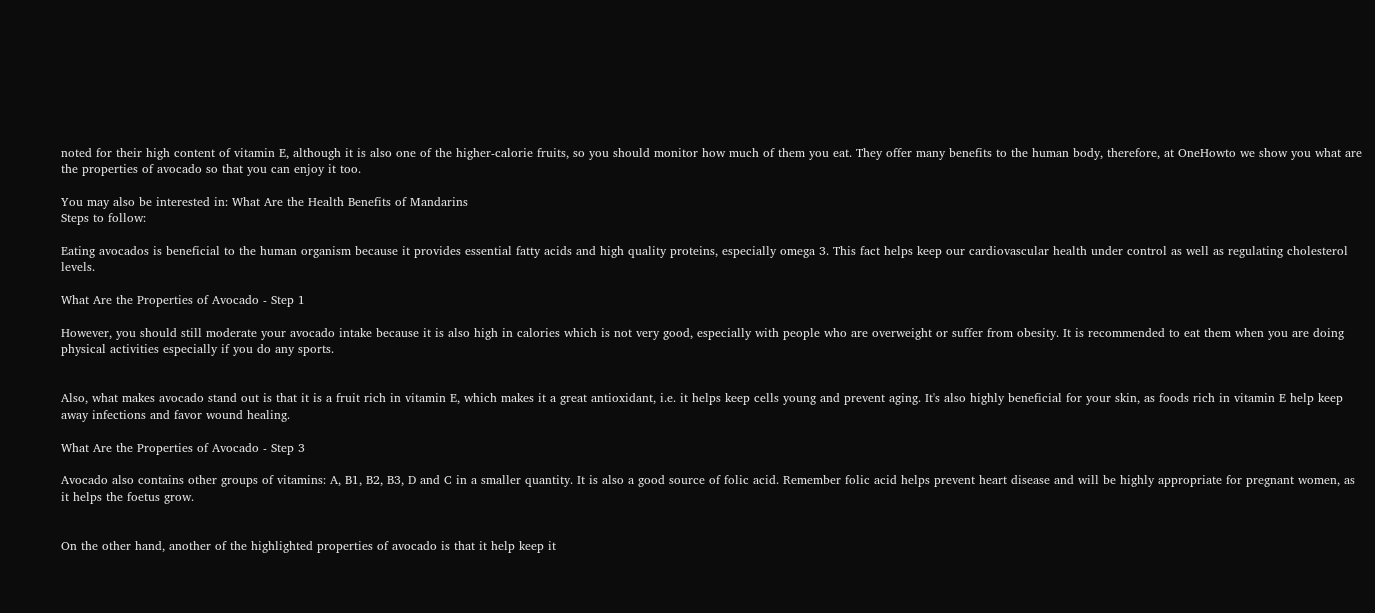noted for their high content of vitamin E, although it is also one of the higher-calorie fruits, so you should monitor how much of them you eat. They offer many benefits to the human body, therefore, at OneHowto we show you what are the properties of avocado so that you can enjoy it too.

You may also be interested in: What Are the Health Benefits of Mandarins
Steps to follow:

Eating avocados is beneficial to the human organism because it provides essential fatty acids and high quality proteins, especially omega 3. This fact helps keep our cardiovascular health under control as well as regulating cholesterol levels.

What Are the Properties of Avocado - Step 1

However, you should still moderate your avocado intake because it is also high in calories which is not very good, especially with people who are overweight or suffer from obesity. It is recommended to eat them when you are doing physical activities especially if you do any sports.


Also, what makes avocado stand out is that it is a fruit rich in vitamin E, which makes it a great antioxidant, i.e. it helps keep cells young and prevent aging. It's also highly beneficial for your skin, as foods rich in vitamin E help keep away infections and favor wound healing.

What Are the Properties of Avocado - Step 3

Avocado also contains other groups of vitamins: A, B1, B2, B3, D and C in a smaller quantity. It is also a good source of folic acid. Remember folic acid helps prevent heart disease and will be highly appropriate for pregnant women, as it helps the foetus grow.


On the other hand, another of the highlighted properties of avocado is that it help keep it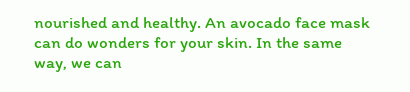nourished and healthy. An avocado face mask can do wonders for your skin. In the same way, we can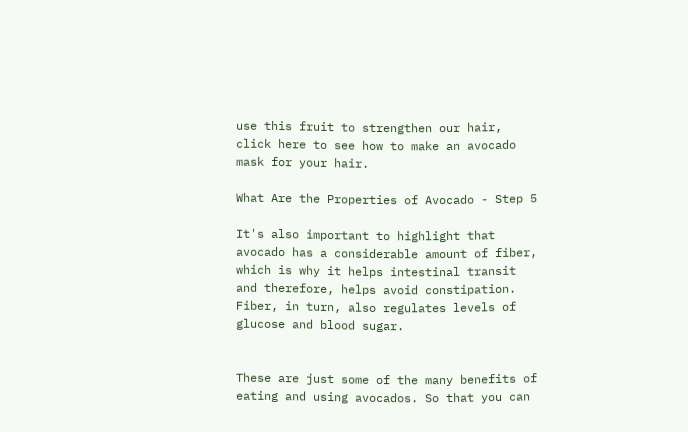use this fruit to strengthen our hair, click here to see how to make an avocado mask for your hair.

What Are the Properties of Avocado - Step 5

It's also important to highlight that avocado has a considerable amount of fiber, which is why it helps intestinal transit and therefore, helps avoid constipation. Fiber, in turn, also regulates levels of glucose and blood sugar.


These are just some of the many benefits of eating and using avocados. So that you can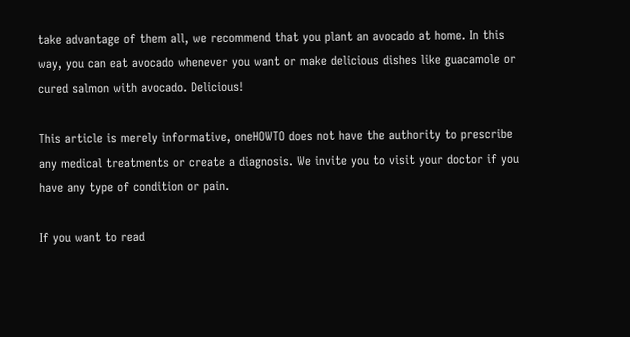take advantage of them all, we recommend that you plant an avocado at home. In this way, you can eat avocado whenever you want or make delicious dishes like guacamole or cured salmon with avocado. Delicious!

This article is merely informative, oneHOWTO does not have the authority to prescribe any medical treatments or create a diagnosis. We invite you to visit your doctor if you have any type of condition or pain.

If you want to read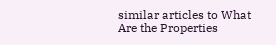similar articles to What Are the Properties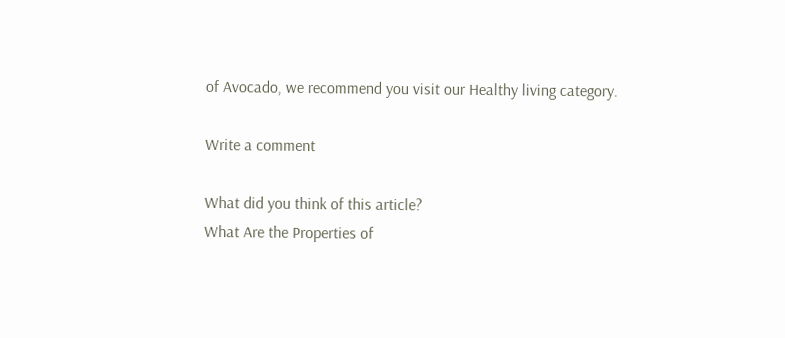of Avocado, we recommend you visit our Healthy living category.

Write a comment

What did you think of this article?
What Are the Properties of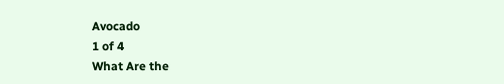Avocado
1 of 4
What Are the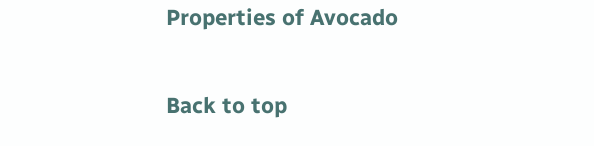Properties of Avocado

Back to top